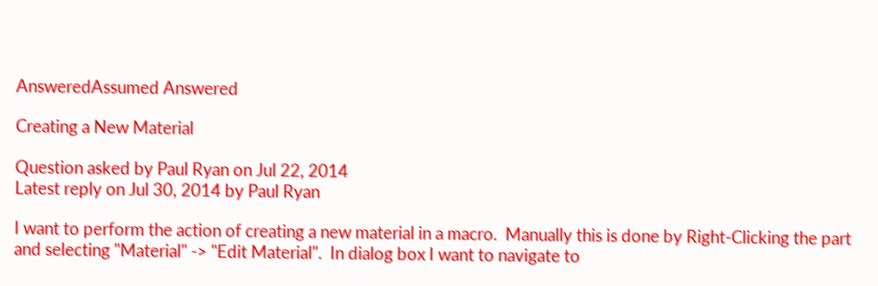AnsweredAssumed Answered

Creating a New Material

Question asked by Paul Ryan on Jul 22, 2014
Latest reply on Jul 30, 2014 by Paul Ryan

I want to perform the action of creating a new material in a macro.  Manually this is done by Right-Clicking the part and selecting "Material" -> "Edit Material".  In dialog box I want to navigate to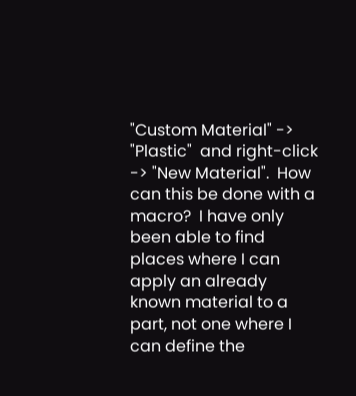"Custom Material" -> "Plastic"  and right-click -> "New Material".  How can this be done with a macro?  I have only been able to find places where I can apply an already known material to a part, not one where I can define the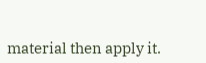material then apply it.